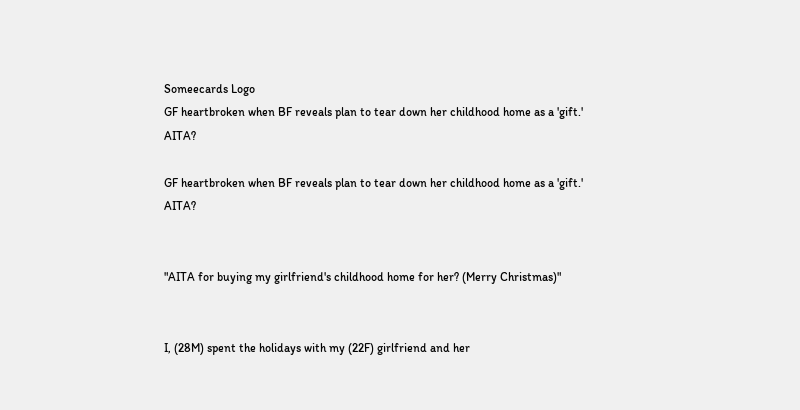Someecards Logo
GF heartbroken when BF reveals plan to tear down her childhood home as a 'gift.' AITA?

GF heartbroken when BF reveals plan to tear down her childhood home as a 'gift.' AITA?


"AITA for buying my girlfriend's childhood home for her? (Merry Christmas)"


I, (28M) spent the holidays with my (22F) girlfriend and her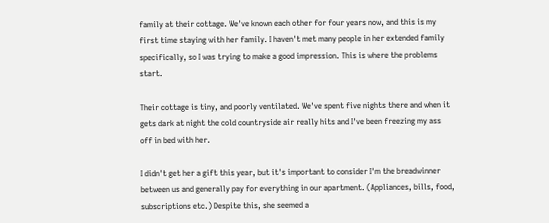family at their cottage. We've known each other for four years now, and this is my first time staying with her family. I haven't met many people in her extended family specifically, so I was trying to make a good impression. This is where the problems start.

Their cottage is tiny, and poorly ventilated. We've spent five nights there and when it gets dark at night the cold countryside air really hits and I've been freezing my ass off in bed with her.

I didn't get her a gift this year, but it's important to consider I'm the breadwinner between us and generally pay for everything in our apartment. (Appliances, bills, food, subscriptions etc.) Despite this, she seemed a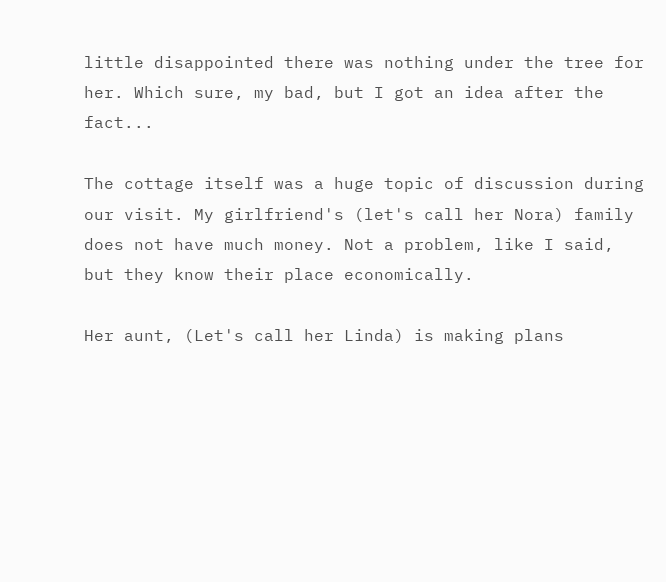little disappointed there was nothing under the tree for her. Which sure, my bad, but I got an idea after the fact...

The cottage itself was a huge topic of discussion during our visit. My girlfriend's (let's call her Nora) family does not have much money. Not a problem, like I said, but they know their place economically.

Her aunt, (Let's call her Linda) is making plans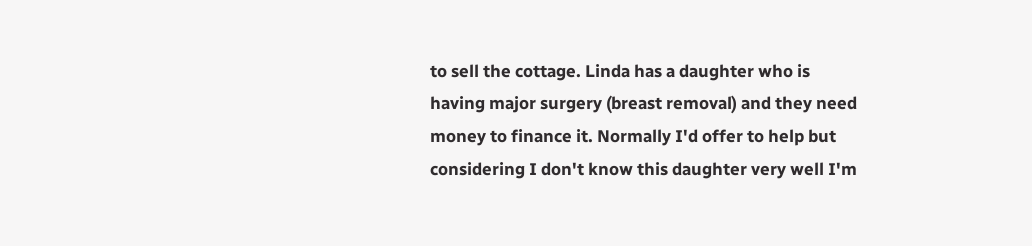to sell the cottage. Linda has a daughter who is having major surgery (breast removal) and they need money to finance it. Normally I'd offer to help but considering I don't know this daughter very well I'm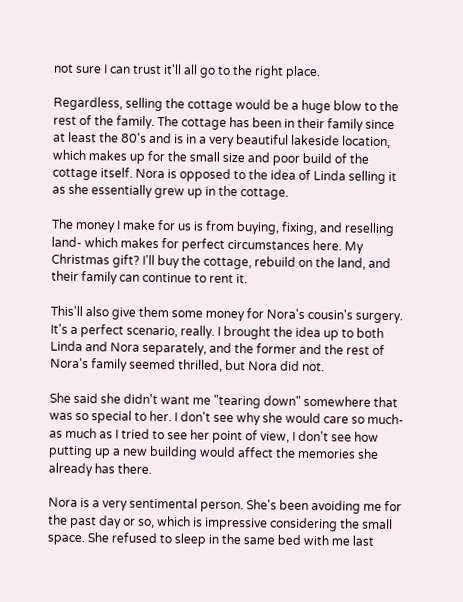not sure I can trust it'll all go to the right place.

Regardless, selling the cottage would be a huge blow to the rest of the family. The cottage has been in their family since at least the 80's and is in a very beautiful lakeside location, which makes up for the small size and poor build of the cottage itself. Nora is opposed to the idea of Linda selling it as she essentially grew up in the cottage.

The money I make for us is from buying, fixing, and reselling land- which makes for perfect circumstances here. My Christmas gift? I'll buy the cottage, rebuild on the land, and their family can continue to rent it.

This'll also give them some money for Nora's cousin's surgery. It's a perfect scenario, really. I brought the idea up to both Linda and Nora separately, and the former and the rest of Nora's family seemed thrilled, but Nora did not.

She said she didn't want me "tearing down" somewhere that was so special to her. I don't see why she would care so much- as much as I tried to see her point of view, I don't see how putting up a new building would affect the memories she already has there.

Nora is a very sentimental person. She's been avoiding me for the past day or so, which is impressive considering the small space. She refused to sleep in the same bed with me last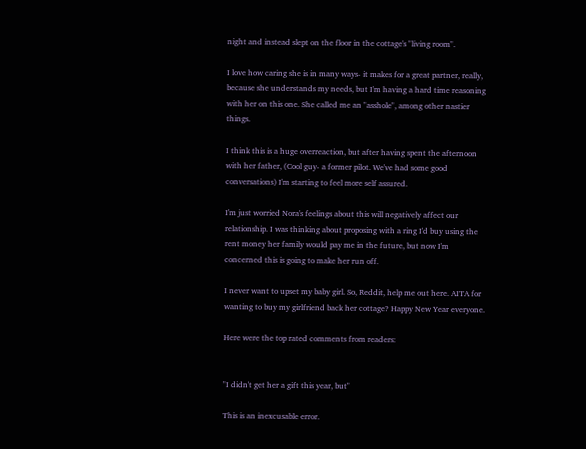night and instead slept on the floor in the cottage's "living room".

I love how caring she is in many ways- it makes for a great partner, really, because she understands my needs, but I'm having a hard time reasoning with her on this one. She called me an "asshole", among other nastier things.

I think this is a huge overreaction, but after having spent the afternoon with her father, (Cool guy- a former pilot. We've had some good conversations) I'm starting to feel more self assured.

I'm just worried Nora's feelings about this will negatively affect our relationship. I was thinking about proposing with a ring I'd buy using the rent money her family would pay me in the future, but now I'm concerned this is going to make her run off.

I never want to upset my baby girl. So, Reddit, help me out here. AITA for wanting to buy my girlfriend back her cottage? Happy New Year everyone.

Here were the top rated comments from readers:


"I didn't get her a gift this year, but"

This is an inexcusable error.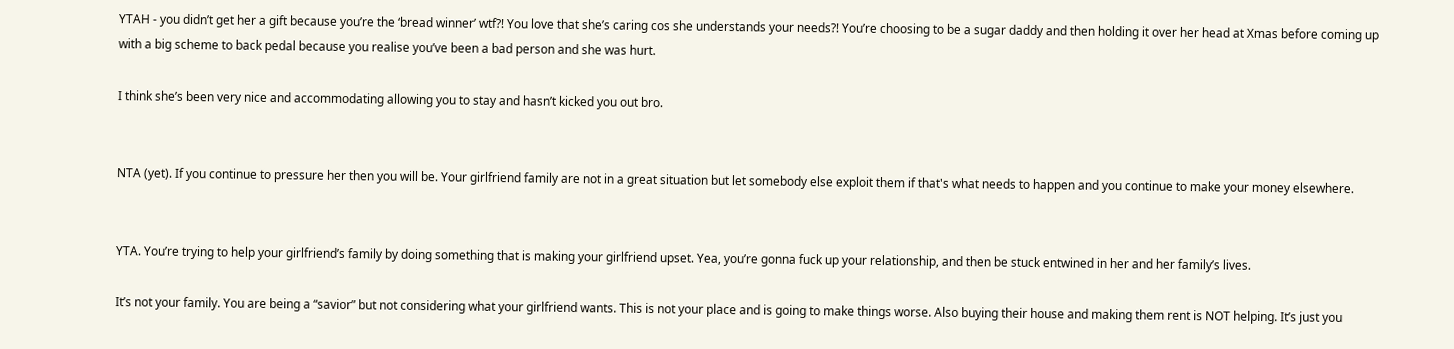YTAH - you didn’t get her a gift because you’re the ‘bread winner’ wtf?! You love that she’s caring cos she understands your needs?! You’re choosing to be a sugar daddy and then holding it over her head at Xmas before coming up with a big scheme to back pedal because you realise you’ve been a bad person and she was hurt.

I think she’s been very nice and accommodating allowing you to stay and hasn’t kicked you out bro.


NTA (yet). If you continue to pressure her then you will be. Your girlfriend family are not in a great situation but let somebody else exploit them if that's what needs to happen and you continue to make your money elsewhere.


YTA. You’re trying to help your girlfriend’s family by doing something that is making your girlfriend upset. Yea, you’re gonna fuck up your relationship, and then be stuck entwined in her and her family’s lives.

It’s not your family. You are being a “savior” but not considering what your girlfriend wants. This is not your place and is going to make things worse. Also buying their house and making them rent is NOT helping. It’s just you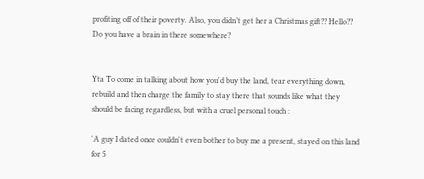profiting off of their poverty. Also, you didn’t get her a Christmas gift?? Hello?? Do you have a brain in there somewhere?


Yta To come in talking about how you'd buy the land, tear everything down, rebuild and then charge the family to stay there that sounds like what they should be facing regardless, but with a cruel personal touch :

'A guy I dated once couldn't even bother to buy me a present, stayed on this land for 5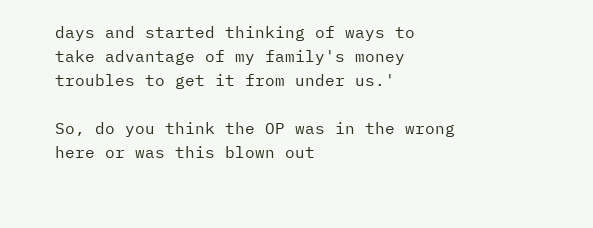days and started thinking of ways to take advantage of my family's money troubles to get it from under us.'

So, do you think the OP was in the wrong here or was this blown out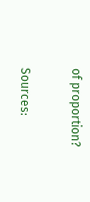of proportion?

Sources: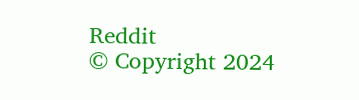Reddit
© Copyright 2024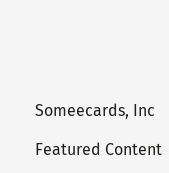Someecards, Inc

Featured Content